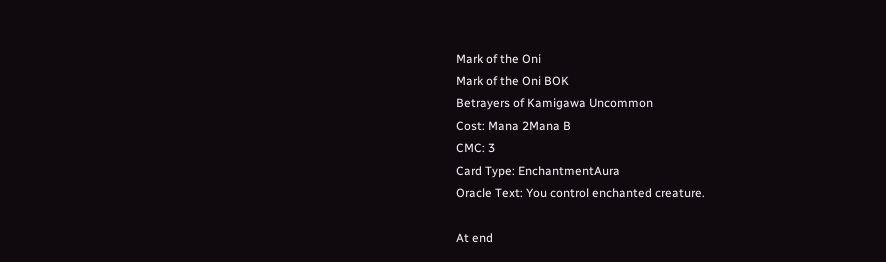Mark of the Oni
Mark of the Oni BOK
Betrayers of Kamigawa Uncommon
Cost: Mana 2Mana B
CMC: 3
Card Type: EnchantmentAura
Oracle Text: You control enchanted creature.

At end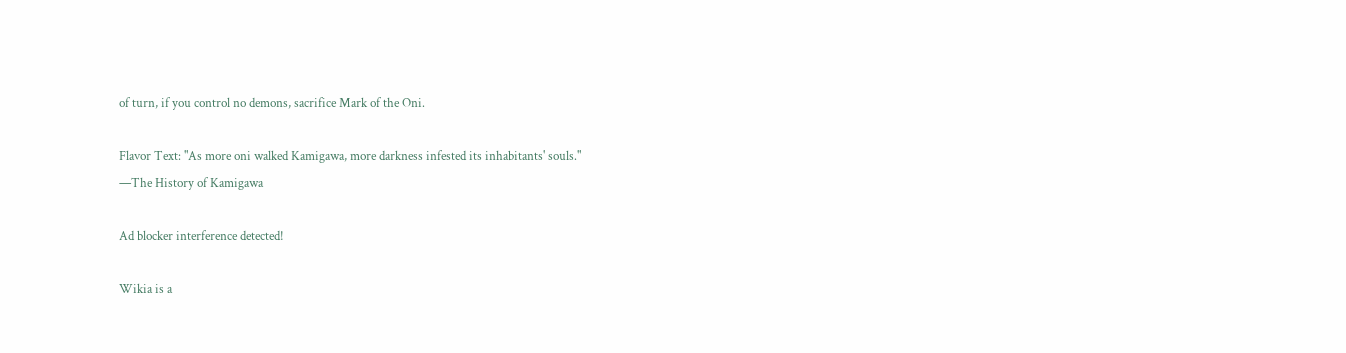of turn, if you control no demons, sacrifice Mark of the Oni.

Flavor Text: "As more oni walked Kamigawa, more darkness infested its inhabitants' souls."
—The History of Kamigawa

Ad blocker interference detected!

Wikia is a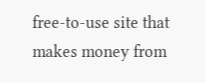free-to-use site that makes money from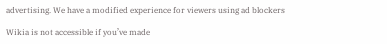advertising. We have a modified experience for viewers using ad blockers

Wikia is not accessible if you’ve made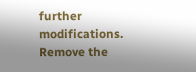further modifications. Remove the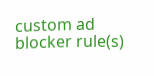custom ad blocker rule(s)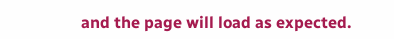and the page will load as expected.